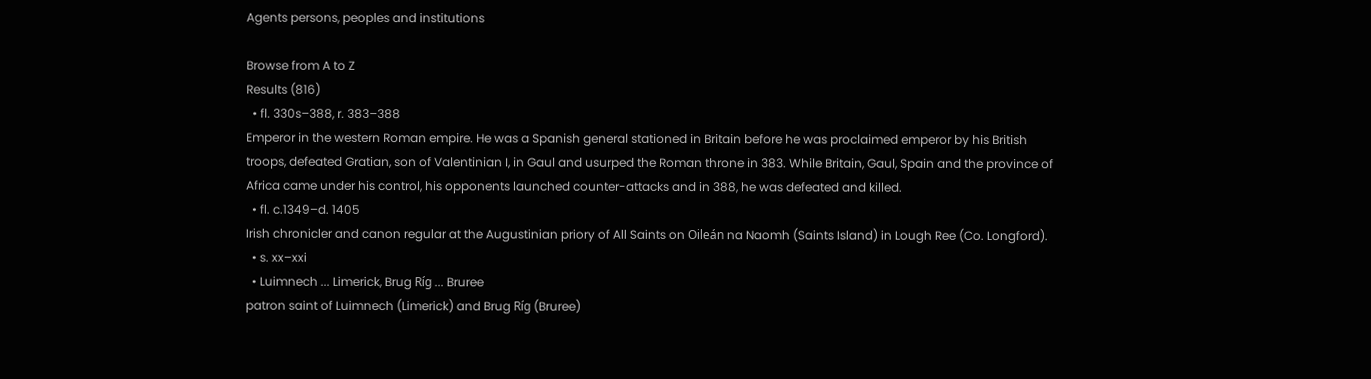Agents persons, peoples and institutions

Browse from A to Z
Results (816)
  • fl. 330s–388, r. 383–388
Emperor in the western Roman empire. He was a Spanish general stationed in Britain before he was proclaimed emperor by his British troops, defeated Gratian, son of Valentinian I, in Gaul and usurped the Roman throne in 383. While Britain, Gaul, Spain and the province of Africa came under his control, his opponents launched counter-attacks and in 388, he was defeated and killed.
  • fl. c.1349–d. 1405
Irish chronicler and canon regular at the Augustinian priory of All Saints on Oileán na Naomh (Saints Island) in Lough Ree (Co. Longford).
  • s. xx–xxi
  • Luimnech ... Limerick, Brug Ríg ... Bruree
patron saint of Luimnech (Limerick) and Brug Ríg (Bruree)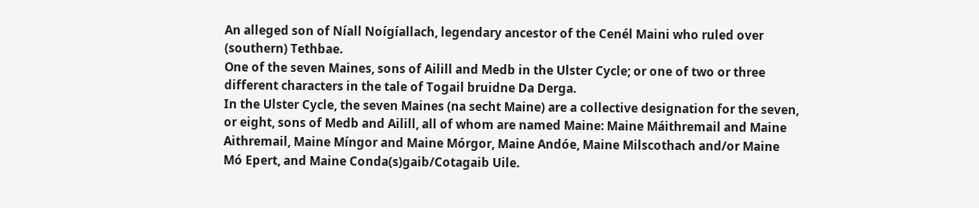An alleged son of Níall Noígíallach, legendary ancestor of the Cenél Maini who ruled over (southern) Tethbae.
One of the seven Maines, sons of Ailill and Medb in the Ulster Cycle; or one of two or three different characters in the tale of Togail bruidne Da Derga.
In the Ulster Cycle, the seven Maines (na secht Maine) are a collective designation for the seven, or eight, sons of Medb and Ailill, all of whom are named Maine: Maine Máithremail and Maine Aithremail, Maine Míngor and Maine Mórgor, Maine Andóe, Maine Milscothach and/or Maine Mó Epert, and Maine Conda(s)gaib/Cotagaib Uile.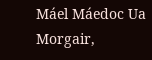Máel Máedoc Ua Morgair,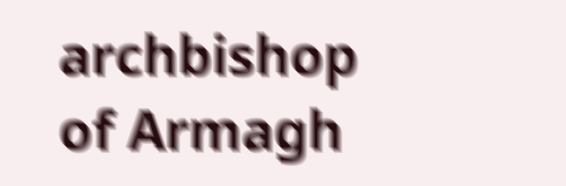archbishop of Armagh